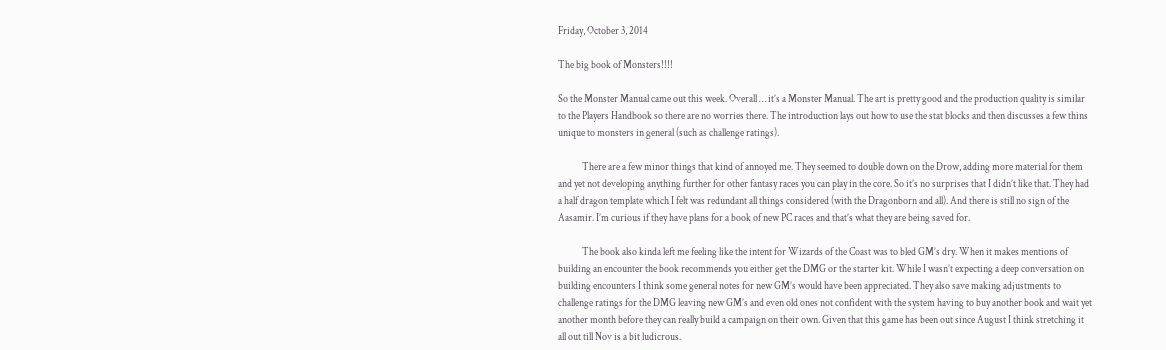Friday, October 3, 2014

The big book of Monsters!!!!

So the Monster Manual came out this week. Overall … it’s a Monster Manual. The art is pretty good and the production quality is similar to the Players Handbook so there are no worries there. The introduction lays out how to use the stat blocks and then discusses a few thins unique to monsters in general (such as challenge ratings).

            There are a few minor things that kind of annoyed me. They seemed to double down on the Drow, adding more material for them and yet not developing anything further for other fantasy races you can play in the core. So it’s no surprises that I didn’t like that. They had a half dragon template which I felt was redundant all things considered (with the Dragonborn and all). And there is still no sign of the Aasamir. I’m curious if they have plans for a book of new PC races and that’s what they are being saved for.

            The book also kinda left me feeling like the intent for Wizards of the Coast was to bled GM’s dry. When it makes mentions of building an encounter the book recommends you either get the DMG or the starter kit. While I wasn’t expecting a deep conversation on building encounters I think some general notes for new GM’s would have been appreciated. They also save making adjustments to challenge ratings for the DMG leaving new GM’s and even old ones not confident with the system having to buy another book and wait yet another month before they can really build a campaign on their own. Given that this game has been out since August I think stretching it all out till Nov is a bit ludicrous.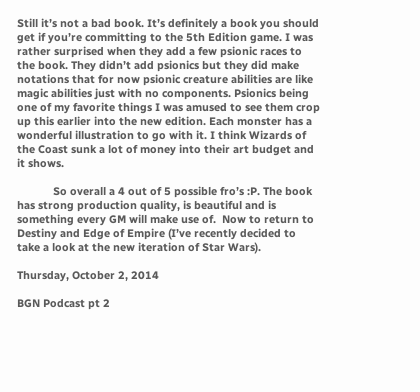Still it’s not a bad book. It’s definitely a book you should get if you’re committing to the 5th Edition game. I was rather surprised when they add a few psionic races to the book. They didn’t add psionics but they did make notations that for now psionic creature abilities are like magic abilities just with no components. Psionics being one of my favorite things I was amused to see them crop up this earlier into the new edition. Each monster has a wonderful illustration to go with it. I think Wizards of the Coast sunk a lot of money into their art budget and it shows.

            So overall a 4 out of 5 possible fro’s :P. The book has strong production quality, is beautiful and is something every GM will make use of.  Now to return to Destiny and Edge of Empire (I’ve recently decided to take a look at the new iteration of Star Wars).

Thursday, October 2, 2014

BGN Podcast pt 2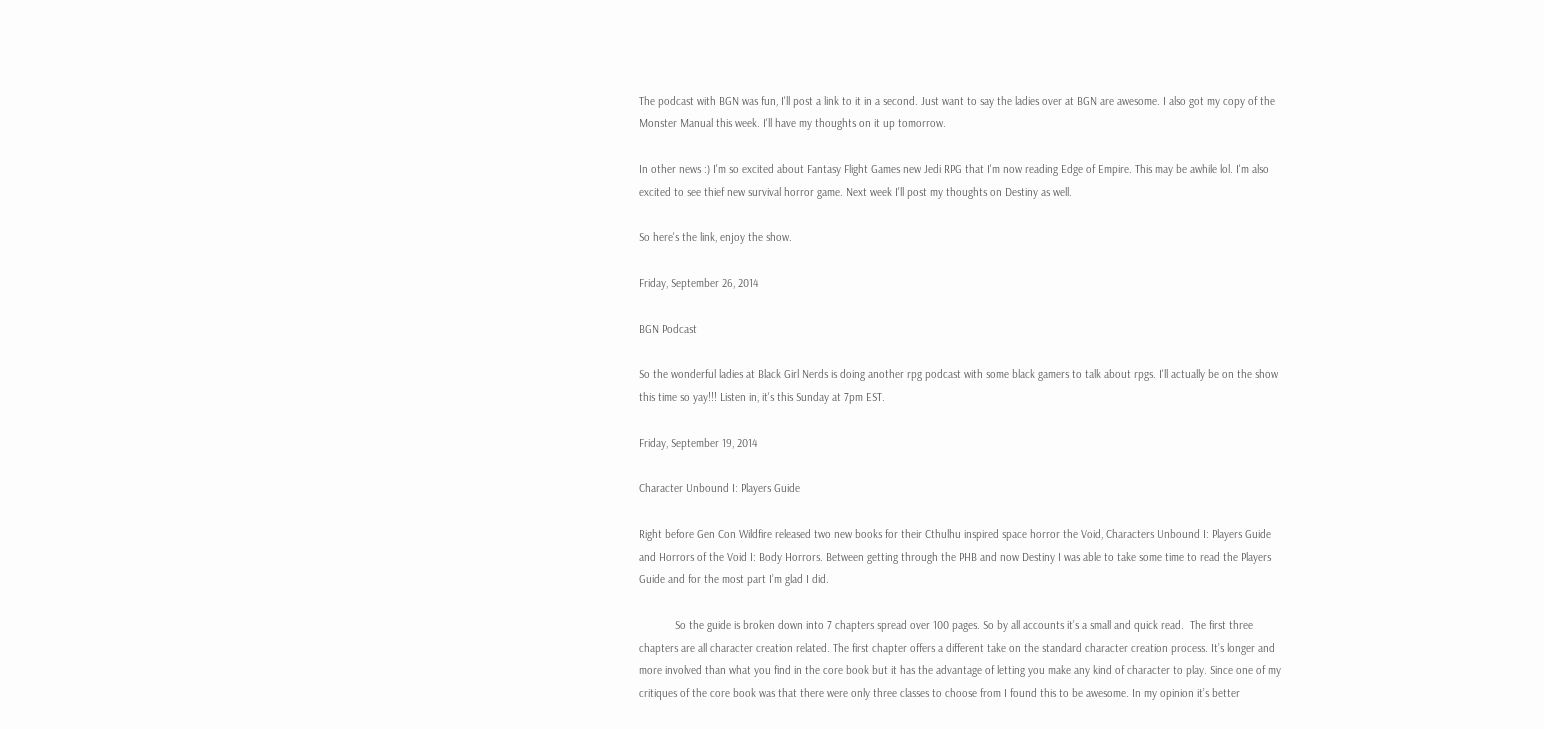The podcast with BGN was fun, I'll post a link to it in a second. Just want to say the ladies over at BGN are awesome. I also got my copy of the Monster Manual this week. I'll have my thoughts on it up tomorrow.

In other news :) I'm so excited about Fantasy Flight Games new Jedi RPG that I'm now reading Edge of Empire. This may be awhile lol. I'm also excited to see thief new survival horror game. Next week I'll post my thoughts on Destiny as well.

So here's the link, enjoy the show.

Friday, September 26, 2014

BGN Podcast

So the wonderful ladies at Black Girl Nerds is doing another rpg podcast with some black gamers to talk about rpgs. I'll actually be on the show this time so yay!!! Listen in, it's this Sunday at 7pm EST.

Friday, September 19, 2014

Character Unbound I: Players Guide

Right before Gen Con Wildfire released two new books for their Cthulhu inspired space horror the Void, Characters Unbound I: Players Guide and Horrors of the Void I: Body Horrors. Between getting through the PHB and now Destiny I was able to take some time to read the Players Guide and for the most part I’m glad I did.

            So the guide is broken down into 7 chapters spread over 100 pages. So by all accounts it’s a small and quick read.  The first three chapters are all character creation related. The first chapter offers a different take on the standard character creation process. It’s longer and more involved than what you find in the core book but it has the advantage of letting you make any kind of character to play. Since one of my critiques of the core book was that there were only three classes to choose from I found this to be awesome. In my opinion it’s better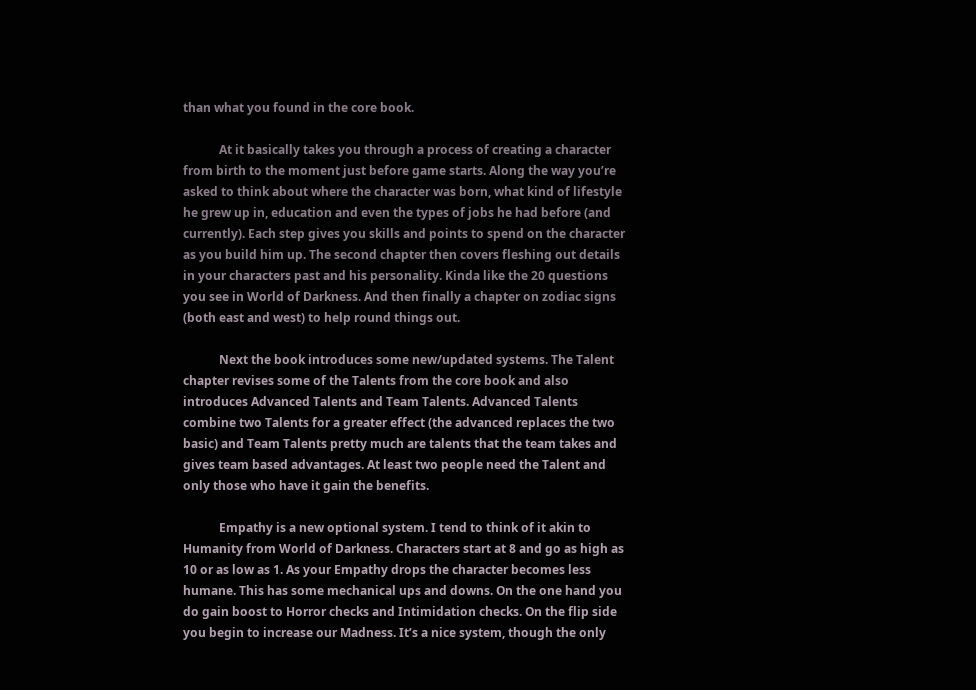than what you found in the core book.

            At it basically takes you through a process of creating a character from birth to the moment just before game starts. Along the way you’re asked to think about where the character was born, what kind of lifestyle he grew up in, education and even the types of jobs he had before (and currently). Each step gives you skills and points to spend on the character as you build him up. The second chapter then covers fleshing out details in your characters past and his personality. Kinda like the 20 questions you see in World of Darkness. And then finally a chapter on zodiac signs (both east and west) to help round things out.

            Next the book introduces some new/updated systems. The Talent chapter revises some of the Talents from the core book and also introduces Advanced Talents and Team Talents. Advanced Talents combine two Talents for a greater effect (the advanced replaces the two basic) and Team Talents pretty much are talents that the team takes and gives team based advantages. At least two people need the Talent and only those who have it gain the benefits.

            Empathy is a new optional system. I tend to think of it akin to Humanity from World of Darkness. Characters start at 8 and go as high as 10 or as low as 1. As your Empathy drops the character becomes less humane. This has some mechanical ups and downs. On the one hand you do gain boost to Horror checks and Intimidation checks. On the flip side you begin to increase our Madness. It’s a nice system, though the only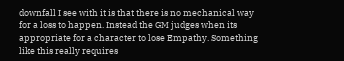downfall I see with it is that there is no mechanical way for a loss to happen. Instead the GM judges when its appropriate for a character to lose Empathy. Something like this really requires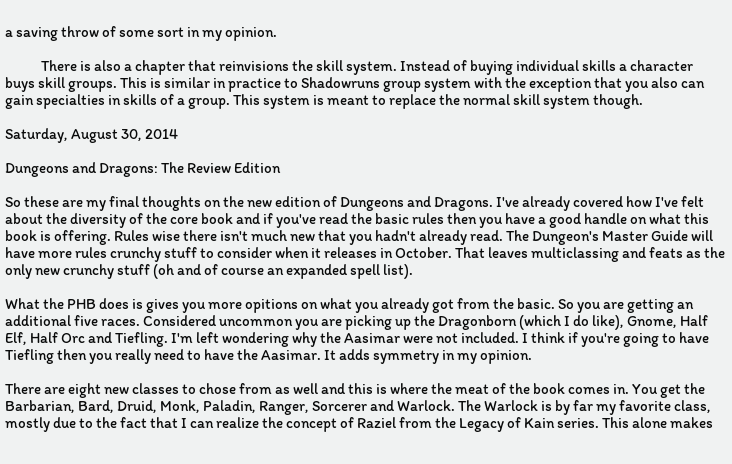a saving throw of some sort in my opinion.

            There is also a chapter that reinvisions the skill system. Instead of buying individual skills a character buys skill groups. This is similar in practice to Shadowruns group system with the exception that you also can gain specialties in skills of a group. This system is meant to replace the normal skill system though.

Saturday, August 30, 2014

Dungeons and Dragons: The Review Edition

So these are my final thoughts on the new edition of Dungeons and Dragons. I've already covered how I've felt about the diversity of the core book and if you've read the basic rules then you have a good handle on what this book is offering. Rules wise there isn't much new that you hadn't already read. The Dungeon's Master Guide will have more rules crunchy stuff to consider when it releases in October. That leaves multiclassing and feats as the only new crunchy stuff (oh and of course an expanded spell list).

What the PHB does is gives you more opitions on what you already got from the basic. So you are getting an additional five races. Considered uncommon you are picking up the Dragonborn (which I do like), Gnome, Half Elf, Half Orc and Tiefling. I'm left wondering why the Aasimar were not included. I think if you're going to have Tiefling then you really need to have the Aasimar. It adds symmetry in my opinion.

There are eight new classes to chose from as well and this is where the meat of the book comes in. You get the Barbarian, Bard, Druid, Monk, Paladin, Ranger, Sorcerer and Warlock. The Warlock is by far my favorite class, mostly due to the fact that I can realize the concept of Raziel from the Legacy of Kain series. This alone makes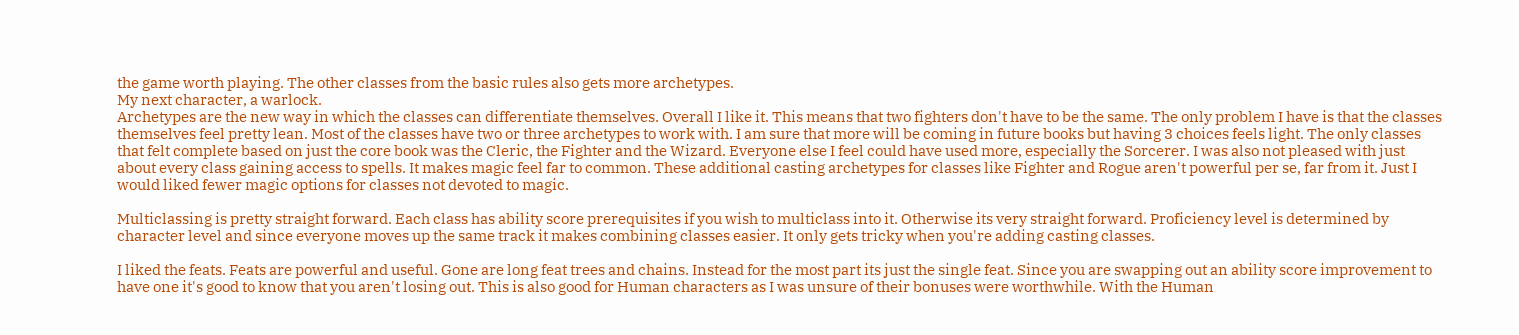the game worth playing. The other classes from the basic rules also gets more archetypes.
My next character, a warlock.
Archetypes are the new way in which the classes can differentiate themselves. Overall I like it. This means that two fighters don't have to be the same. The only problem I have is that the classes themselves feel pretty lean. Most of the classes have two or three archetypes to work with. I am sure that more will be coming in future books but having 3 choices feels light. The only classes that felt complete based on just the core book was the Cleric, the Fighter and the Wizard. Everyone else I feel could have used more, especially the Sorcerer. I was also not pleased with just about every class gaining access to spells. It makes magic feel far to common. These additional casting archetypes for classes like Fighter and Rogue aren't powerful per se, far from it. Just I would liked fewer magic options for classes not devoted to magic.

Multiclassing is pretty straight forward. Each class has ability score prerequisites if you wish to multiclass into it. Otherwise its very straight forward. Proficiency level is determined by character level and since everyone moves up the same track it makes combining classes easier. It only gets tricky when you're adding casting classes.

I liked the feats. Feats are powerful and useful. Gone are long feat trees and chains. Instead for the most part its just the single feat. Since you are swapping out an ability score improvement to have one it's good to know that you aren't losing out. This is also good for Human characters as I was unsure of their bonuses were worthwhile. With the Human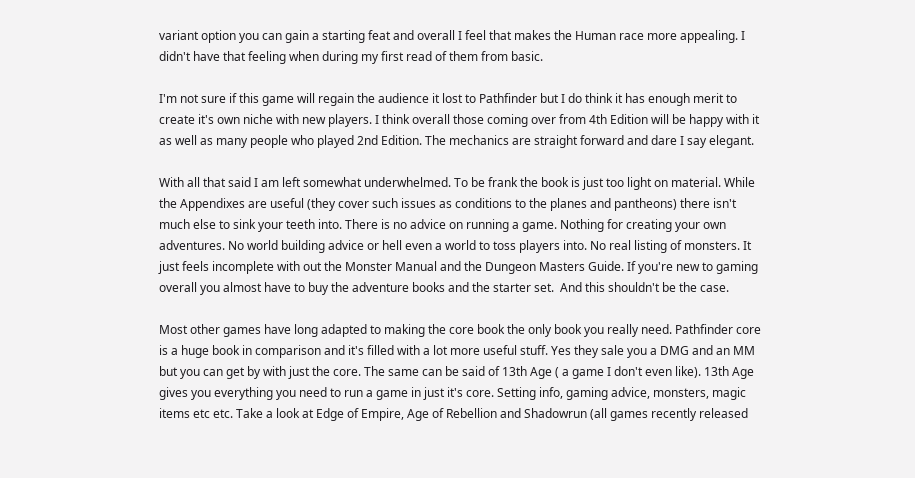variant option you can gain a starting feat and overall I feel that makes the Human race more appealing. I didn't have that feeling when during my first read of them from basic.

I'm not sure if this game will regain the audience it lost to Pathfinder but I do think it has enough merit to create it's own niche with new players. I think overall those coming over from 4th Edition will be happy with it as well as many people who played 2nd Edition. The mechanics are straight forward and dare I say elegant.

With all that said I am left somewhat underwhelmed. To be frank the book is just too light on material. While the Appendixes are useful (they cover such issues as conditions to the planes and pantheons) there isn't much else to sink your teeth into. There is no advice on running a game. Nothing for creating your own adventures. No world building advice or hell even a world to toss players into. No real listing of monsters. It just feels incomplete with out the Monster Manual and the Dungeon Masters Guide. If you're new to gaming overall you almost have to buy the adventure books and the starter set.  And this shouldn't be the case.

Most other games have long adapted to making the core book the only book you really need. Pathfinder core is a huge book in comparison and it's filled with a lot more useful stuff. Yes they sale you a DMG and an MM but you can get by with just the core. The same can be said of 13th Age ( a game I don't even like). 13th Age gives you everything you need to run a game in just it's core. Setting info, gaming advice, monsters, magic items etc etc. Take a look at Edge of Empire, Age of Rebellion and Shadowrun (all games recently released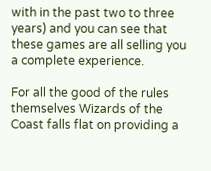with in the past two to three years) and you can see that these games are all selling you a complete experience.

For all the good of the rules themselves Wizards of the Coast falls flat on providing a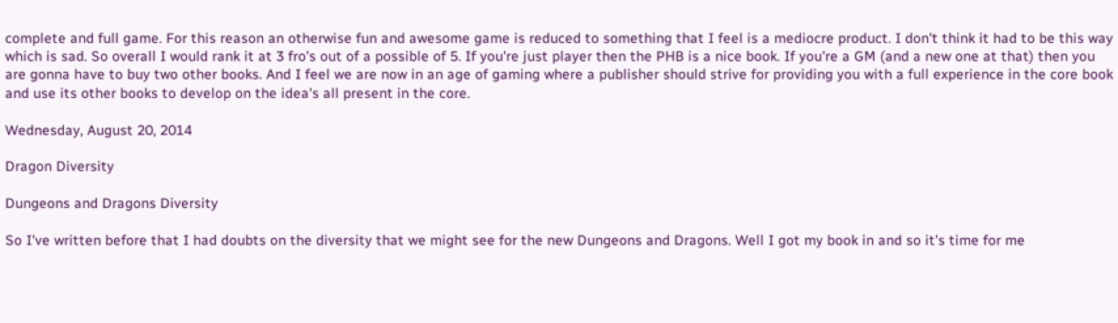complete and full game. For this reason an otherwise fun and awesome game is reduced to something that I feel is a mediocre product. I don't think it had to be this way which is sad. So overall I would rank it at 3 fro's out of a possible of 5. If you're just player then the PHB is a nice book. If you're a GM (and a new one at that) then you are gonna have to buy two other books. And I feel we are now in an age of gaming where a publisher should strive for providing you with a full experience in the core book and use its other books to develop on the idea's all present in the core.

Wednesday, August 20, 2014

Dragon Diversity

Dungeons and Dragons Diversity

So I've written before that I had doubts on the diversity that we might see for the new Dungeons and Dragons. Well I got my book in and so it's time for me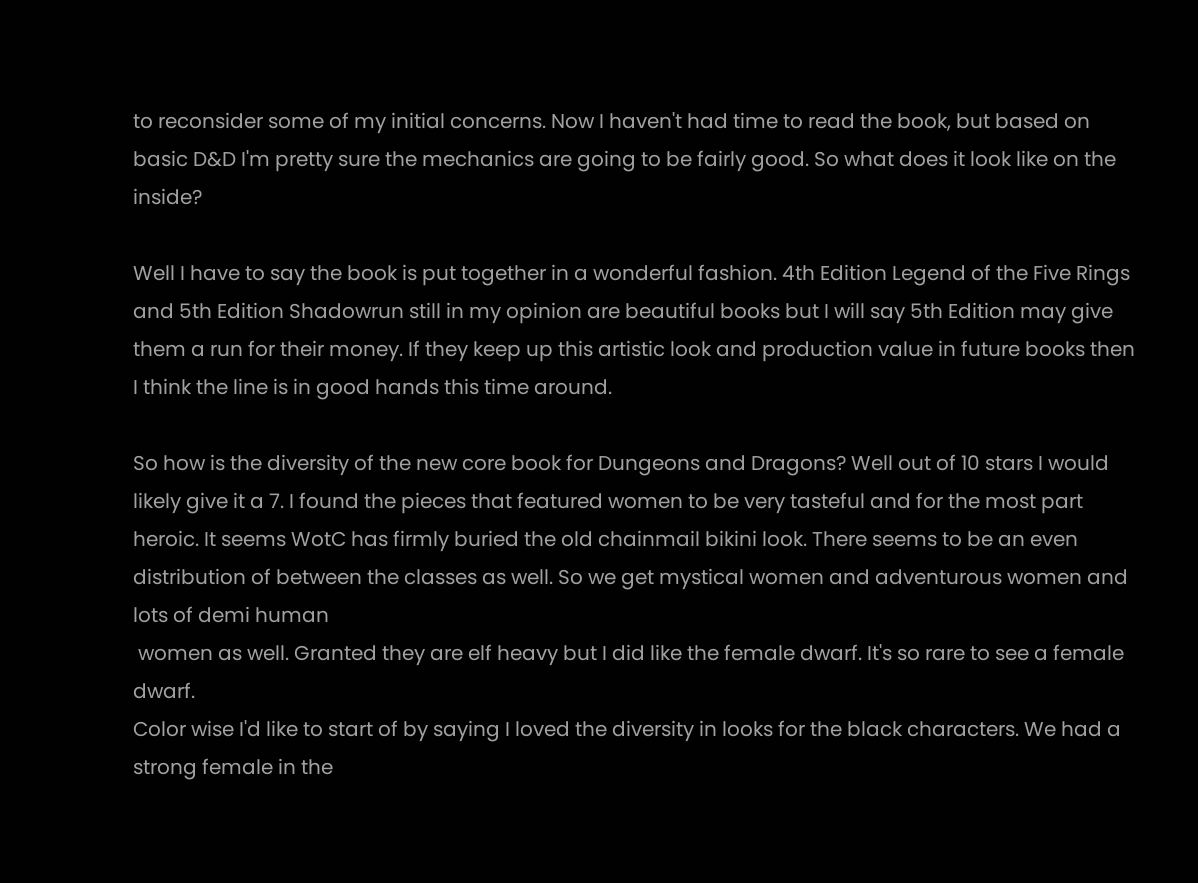to reconsider some of my initial concerns. Now I haven't had time to read the book, but based on basic D&D I'm pretty sure the mechanics are going to be fairly good. So what does it look like on the inside?

Well I have to say the book is put together in a wonderful fashion. 4th Edition Legend of the Five Rings and 5th Edition Shadowrun still in my opinion are beautiful books but I will say 5th Edition may give them a run for their money. If they keep up this artistic look and production value in future books then I think the line is in good hands this time around.

So how is the diversity of the new core book for Dungeons and Dragons? Well out of 10 stars I would likely give it a 7. I found the pieces that featured women to be very tasteful and for the most part heroic. It seems WotC has firmly buried the old chainmail bikini look. There seems to be an even distribution of between the classes as well. So we get mystical women and adventurous women and lots of demi human
 women as well. Granted they are elf heavy but I did like the female dwarf. It's so rare to see a female dwarf.
Color wise I'd like to start of by saying I loved the diversity in looks for the black characters. We had a strong female in the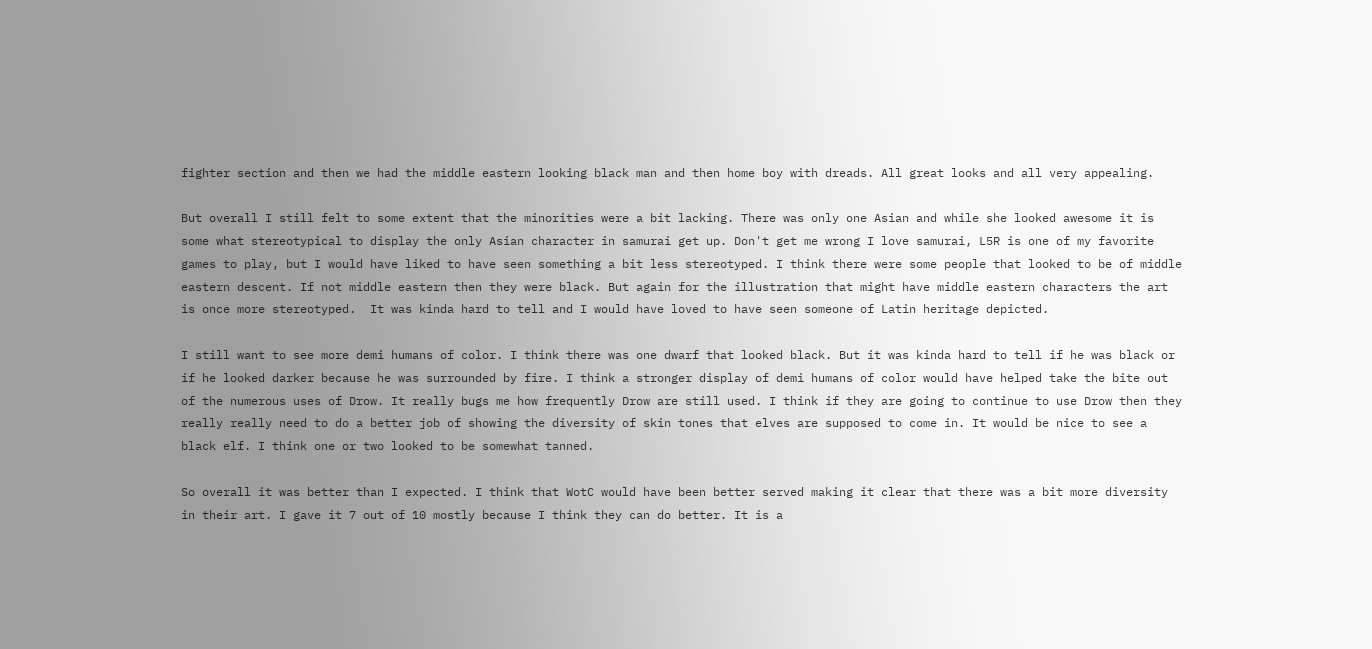fighter section and then we had the middle eastern looking black man and then home boy with dreads. All great looks and all very appealing.

But overall I still felt to some extent that the minorities were a bit lacking. There was only one Asian and while she looked awesome it is some what stereotypical to display the only Asian character in samurai get up. Don't get me wrong I love samurai, L5R is one of my favorite games to play, but I would have liked to have seen something a bit less stereotyped. I think there were some people that looked to be of middle eastern descent. If not middle eastern then they were black. But again for the illustration that might have middle eastern characters the art is once more stereotyped.  It was kinda hard to tell and I would have loved to have seen someone of Latin heritage depicted.

I still want to see more demi humans of color. I think there was one dwarf that looked black. But it was kinda hard to tell if he was black or if he looked darker because he was surrounded by fire. I think a stronger display of demi humans of color would have helped take the bite out of the numerous uses of Drow. It really bugs me how frequently Drow are still used. I think if they are going to continue to use Drow then they really really need to do a better job of showing the diversity of skin tones that elves are supposed to come in. It would be nice to see a black elf. I think one or two looked to be somewhat tanned.

So overall it was better than I expected. I think that WotC would have been better served making it clear that there was a bit more diversity in their art. I gave it 7 out of 10 mostly because I think they can do better. It is a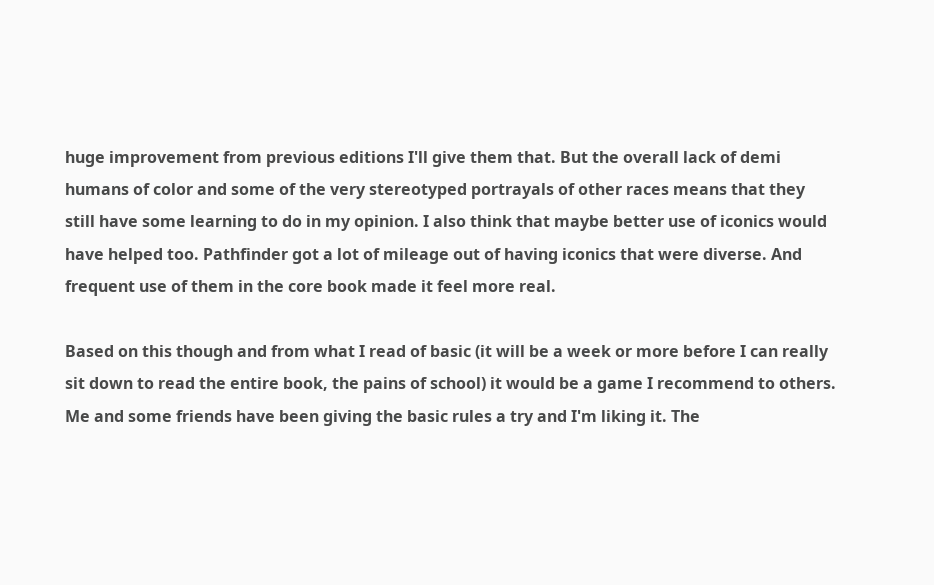huge improvement from previous editions I'll give them that. But the overall lack of demi humans of color and some of the very stereotyped portrayals of other races means that they still have some learning to do in my opinion. I also think that maybe better use of iconics would have helped too. Pathfinder got a lot of mileage out of having iconics that were diverse. And frequent use of them in the core book made it feel more real.

Based on this though and from what I read of basic (it will be a week or more before I can really sit down to read the entire book, the pains of school) it would be a game I recommend to others. Me and some friends have been giving the basic rules a try and I'm liking it. The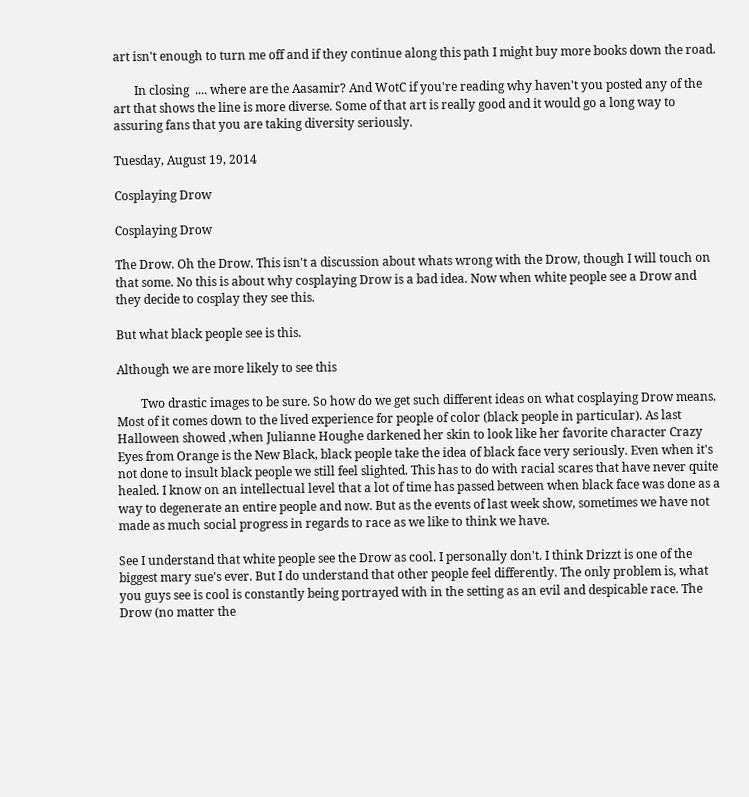art isn't enough to turn me off and if they continue along this path I might buy more books down the road.

       In closing  .... where are the Aasamir? And WotC if you're reading why haven't you posted any of the art that shows the line is more diverse. Some of that art is really good and it would go a long way to assuring fans that you are taking diversity seriously.

Tuesday, August 19, 2014

Cosplaying Drow

Cosplaying Drow

The Drow. Oh the Drow. This isn't a discussion about whats wrong with the Drow, though I will touch on that some. No this is about why cosplaying Drow is a bad idea. Now when white people see a Drow and they decide to cosplay they see this.

But what black people see is this.

Although we are more likely to see this

        Two drastic images to be sure. So how do we get such different ideas on what cosplaying Drow means. Most of it comes down to the lived experience for people of color (black people in particular). As last Halloween showed ,when Julianne Houghe darkened her skin to look like her favorite character Crazy Eyes from Orange is the New Black, black people take the idea of black face very seriously. Even when it's not done to insult black people we still feel slighted. This has to do with racial scares that have never quite healed. I know on an intellectual level that a lot of time has passed between when black face was done as a way to degenerate an entire people and now. But as the events of last week show, sometimes we have not made as much social progress in regards to race as we like to think we have.

See I understand that white people see the Drow as cool. I personally don't. I think Drizzt is one of the biggest mary sue's ever. But I do understand that other people feel differently. The only problem is, what you guys see is cool is constantly being portrayed with in the setting as an evil and despicable race. The Drow (no matter the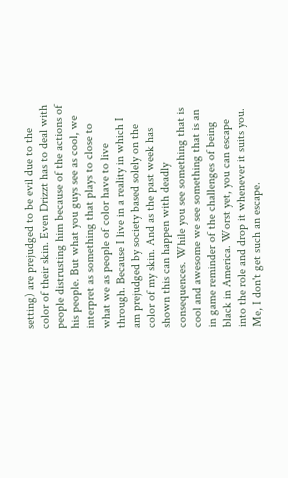setting) are prejudged to be evil due to the color of their skin. Even Drizzt has to deal with people distrusting him because of the actions of his people. But what you guys see as cool, we interpret as something that plays to close to what we as people of color have to live through. Because I live in a reality in which I am prejudged by society based solely on the color of my skin. And as the past week has shown this can happen with deadly consequences. While you see something that is cool and awesome we see something that is an in game reminder of the challenges of being black in America. Worst yet, you can escape into the role and drop it whenever it suits you. Me, I don't get such an escape.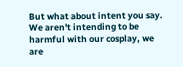But what about intent you say. We aren't intending to be harmful with our cosplay, we are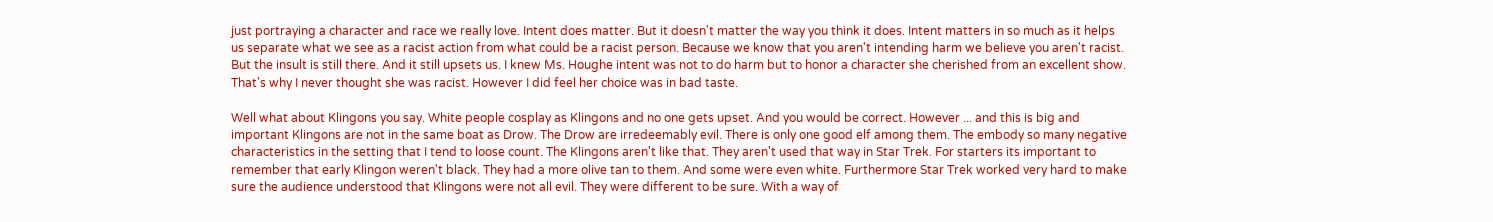just portraying a character and race we really love. Intent does matter. But it doesn't matter the way you think it does. Intent matters in so much as it helps us separate what we see as a racist action from what could be a racist person. Because we know that you aren't intending harm we believe you aren't racist. But the insult is still there. And it still upsets us. I knew Ms. Houghe intent was not to do harm but to honor a character she cherished from an excellent show. That's why I never thought she was racist. However I did feel her choice was in bad taste.

Well what about Klingons you say. White people cosplay as Klingons and no one gets upset. And you would be correct. However ... and this is big and important Klingons are not in the same boat as Drow. The Drow are irredeemably evil. There is only one good elf among them. The embody so many negative characteristics in the setting that I tend to loose count. The Klingons aren't like that. They aren't used that way in Star Trek. For starters its important to remember that early Klingon weren't black. They had a more olive tan to them. And some were even white. Furthermore Star Trek worked very hard to make sure the audience understood that Klingons were not all evil. They were different to be sure. With a way of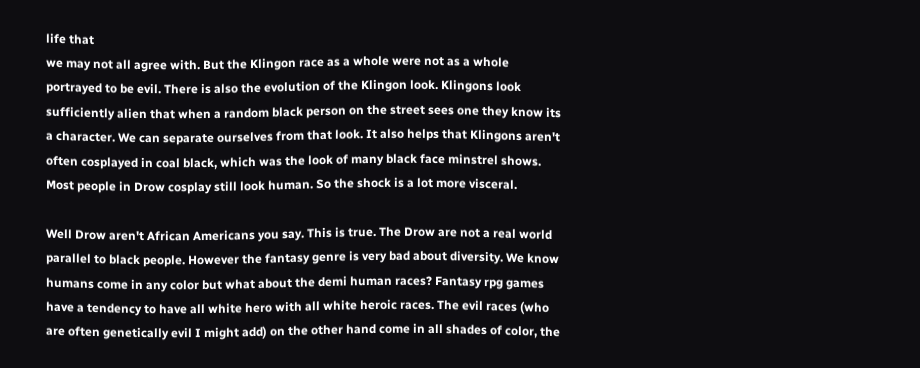life that
we may not all agree with. But the Klingon race as a whole were not as a whole portrayed to be evil. There is also the evolution of the Klingon look. Klingons look sufficiently alien that when a random black person on the street sees one they know its a character. We can separate ourselves from that look. It also helps that Klingons aren't often cosplayed in coal black, which was the look of many black face minstrel shows. Most people in Drow cosplay still look human. So the shock is a lot more visceral.

Well Drow aren't African Americans you say. This is true. The Drow are not a real world parallel to black people. However the fantasy genre is very bad about diversity. We know humans come in any color but what about the demi human races? Fantasy rpg games have a tendency to have all white hero with all white heroic races. The evil races (who are often genetically evil I might add) on the other hand come in all shades of color, the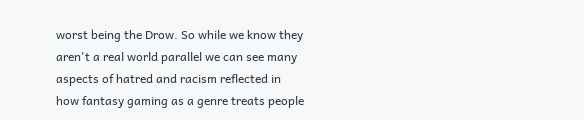worst being the Drow. So while we know they aren't a real world parallel we can see many aspects of hatred and racism reflected in how fantasy gaming as a genre treats people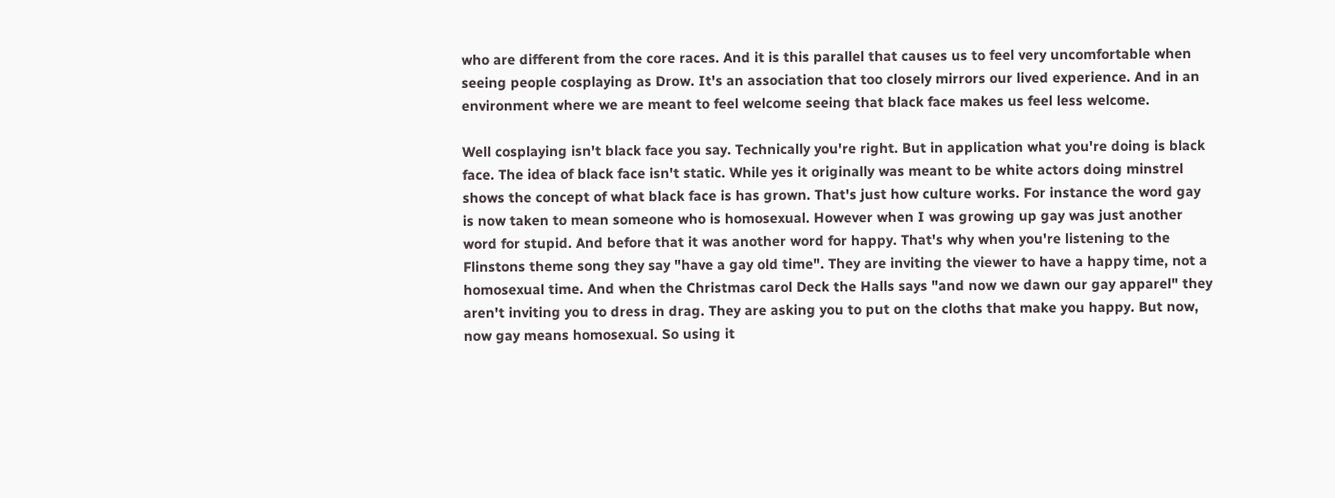who are different from the core races. And it is this parallel that causes us to feel very uncomfortable when seeing people cosplaying as Drow. It's an association that too closely mirrors our lived experience. And in an environment where we are meant to feel welcome seeing that black face makes us feel less welcome.

Well cosplaying isn't black face you say. Technically you're right. But in application what you're doing is black face. The idea of black face isn't static. While yes it originally was meant to be white actors doing minstrel shows the concept of what black face is has grown. That's just how culture works. For instance the word gay is now taken to mean someone who is homosexual. However when I was growing up gay was just another word for stupid. And before that it was another word for happy. That's why when you're listening to the Flinstons theme song they say "have a gay old time". They are inviting the viewer to have a happy time, not a homosexual time. And when the Christmas carol Deck the Halls says "and now we dawn our gay apparel" they aren't inviting you to dress in drag. They are asking you to put on the cloths that make you happy. But now, now gay means homosexual. So using it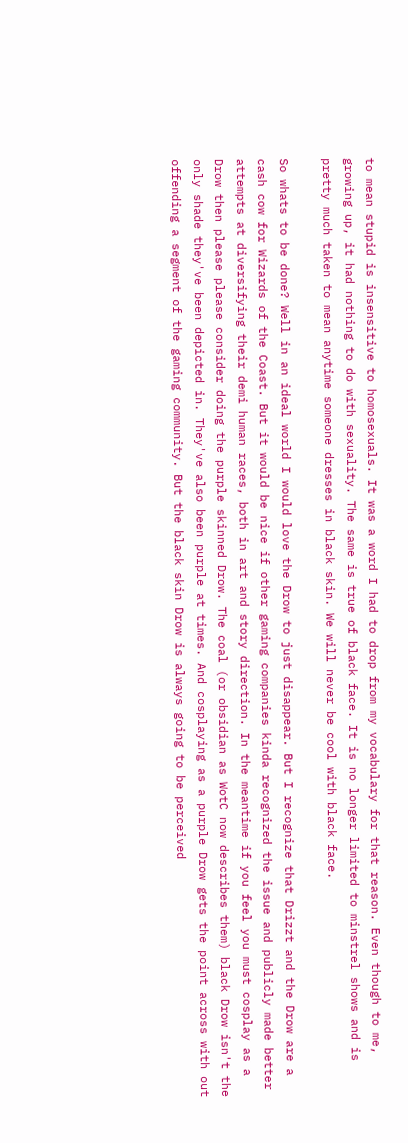to mean stupid is insensitive to homosexuals. It was a word I had to drop from my vocabulary for that reason. Even though to me, growing up, it had nothing to do with sexuality. The same is true of black face. It is no longer limited to minstrel shows and is pretty much taken to mean anytime someone dresses in black skin. We will never be cool with black face.

So whats to be done? Well in an ideal world I would love the Drow to just disappear. But I recognize that Drizzt and the Drow are a cash cow for Wizards of the Coast. But it would be nice if other gaming companies kinda recognized the issue and publicly made better attempts at diversifying their demi human races, both in art and story direction. In the meantime if you feel you must cosplay as a Drow then please please consider doing the purple skinned Drow. The coal (or obsidian as WotC now describes them) black Drow isn't the only shade they've been depicted in. They've also been purple at times. And cosplaying as a purple Drow gets the point across with out offending a segment of the gaming community. But the black skin Drow is always going to be perceived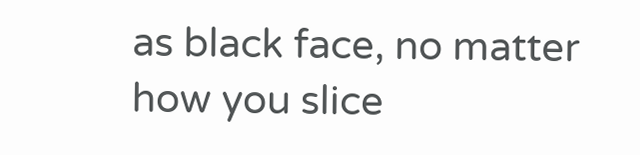as black face, no matter how you slice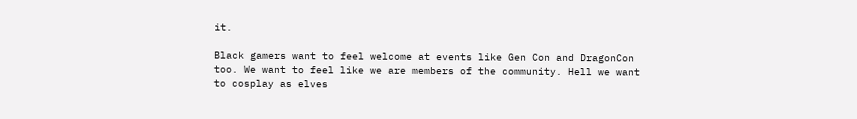it.

Black gamers want to feel welcome at events like Gen Con and DragonCon too. We want to feel like we are members of the community. Hell we want to cosplay as elves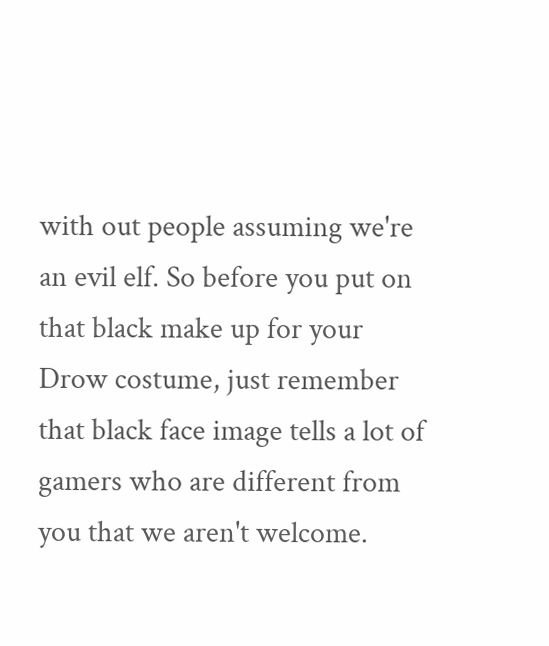with out people assuming we're an evil elf. So before you put on that black make up for your Drow costume, just remember that black face image tells a lot of gamers who are different from you that we aren't welcome.